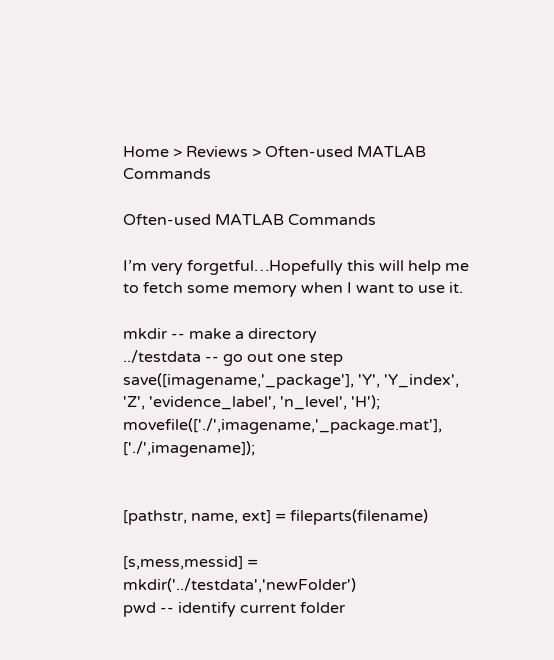Home > Reviews > Often-used MATLAB Commands

Often-used MATLAB Commands

I’m very forgetful…Hopefully this will help me to fetch some memory when I want to use it.

mkdir -- make a directory
../testdata -- go out one step
save([imagename,'_package'], 'Y', 'Y_index', 'Z', 'evidence_label', 'n_level', 'H');
movefile(['./',imagename,'_package.mat'], ['./',imagename]);


[pathstr, name, ext] = fileparts(filename)

[s,mess,messid] = mkdir('../testdata','newFolder')
pwd -- identify current folder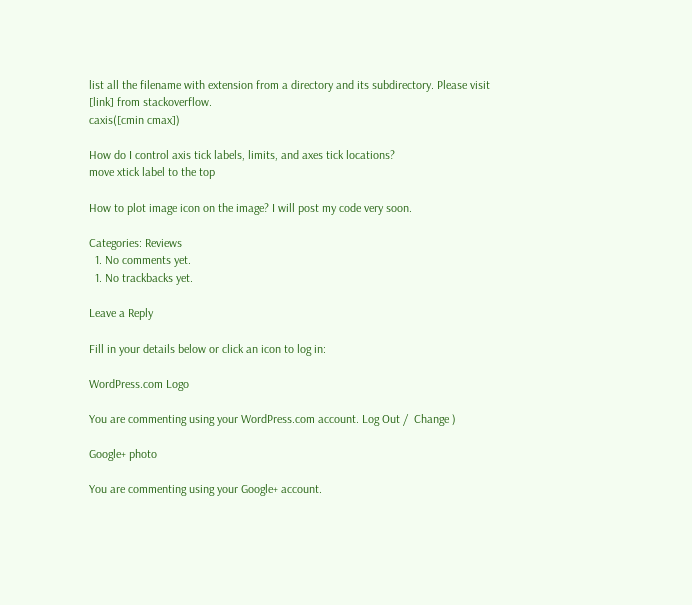list all the filename with extension from a directory and its subdirectory. Please visit [link] from stackoverflow.
caxis([cmin cmax])

How do I control axis tick labels, limits, and axes tick locations?
move xtick label to the top

How to plot image icon on the image? I will post my code very soon.

Categories: Reviews
  1. No comments yet.
  1. No trackbacks yet.

Leave a Reply

Fill in your details below or click an icon to log in:

WordPress.com Logo

You are commenting using your WordPress.com account. Log Out /  Change )

Google+ photo

You are commenting using your Google+ account.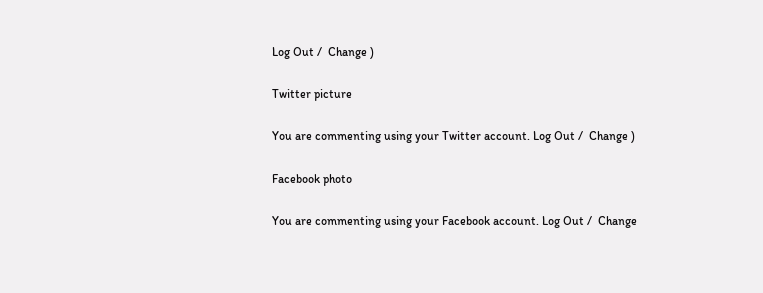Log Out /  Change )

Twitter picture

You are commenting using your Twitter account. Log Out /  Change )

Facebook photo

You are commenting using your Facebook account. Log Out /  Change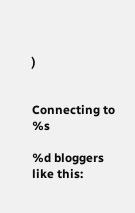)


Connecting to %s

%d bloggers like this: